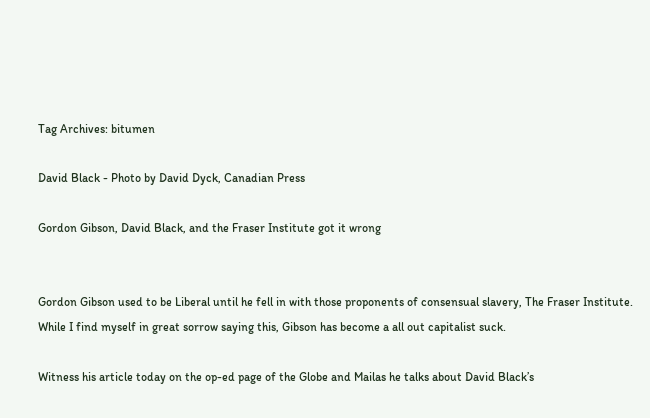Tag Archives: bitumen

David Black - Photo by David Dyck, Canadian Press

Gordon Gibson, David Black, and the Fraser Institute got it wrong


Gordon Gibson used to be Liberal until he fell in with those proponents of consensual slavery, The Fraser Institute. While I find myself in great sorrow saying this, Gibson has become a all out capitalist suck.

Witness his article today on the op-ed page of the Globe and Mailas he talks about David Black’s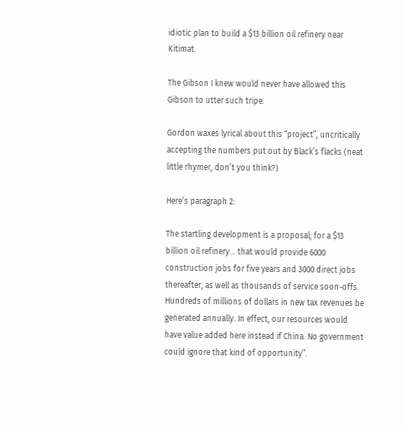idiotic plan to build a $13 billion oil refinery near Kitimat.

The Gibson I knew would never have allowed this Gibson to utter such tripe.

Gordon waxes lyrical about this “project”, uncritically accepting the numbers put out by Black’s flacks (neat little rhymer, don’t you think?)

Here’s paragraph 2:

The startling development is a proposal; for a $13 billion oil refinery… that would provide 6000 construction jobs for five years and 3000 direct jobs thereafter, as well as thousands of service soon-offs. Hundreds of millions of dollars in new tax revenues be generated annually. In effect, our resources would have value added here instead if China. No government could ignore that kind of opportunity”.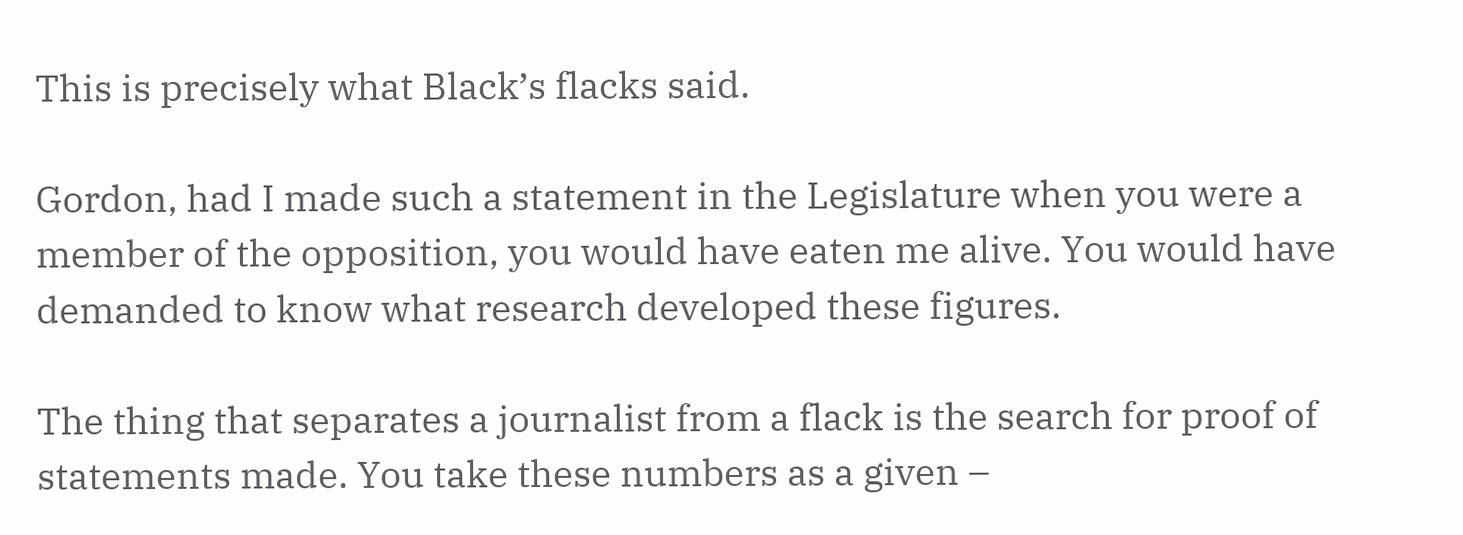This is precisely what Black’s flacks said.

Gordon, had I made such a statement in the Legislature when you were a member of the opposition, you would have eaten me alive. You would have demanded to know what research developed these figures.

The thing that separates a journalist from a flack is the search for proof of statements made. You take these numbers as a given –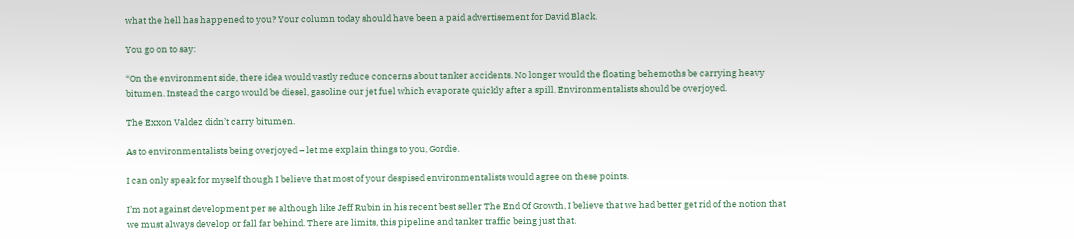what the hell has happened to you? Your column today should have been a paid advertisement for David Black.

You go on to say:

“On the environment side, there idea would vastly reduce concerns about tanker accidents. No longer would the floating behemoths be carrying heavy bitumen. Instead the cargo would be diesel, gasoline our jet fuel which evaporate quickly after a spill. Environmentalists should be overjoyed.

The Exxon Valdez didn’t carry bitumen.

As to environmentalists being overjoyed – let me explain things to you, Gordie.

I can only speak for myself though I believe that most of your despised environmentalists would agree on these points.

I’m not against development per se although like Jeff Rubin in his recent best seller The End Of Growth, I believe that we had better get rid of the notion that we must always develop or fall far behind. There are limits, this pipeline and tanker traffic being just that.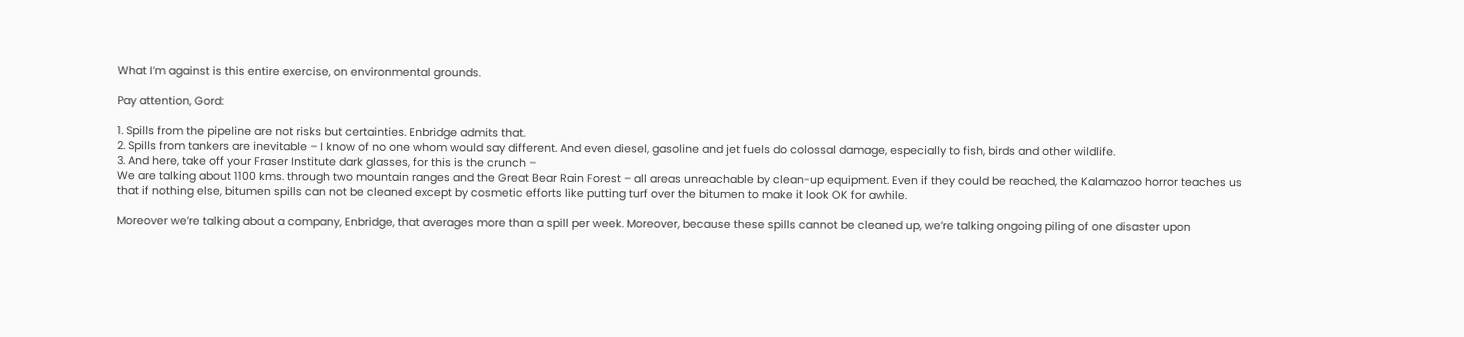What I’m against is this entire exercise, on environmental grounds.

Pay attention, Gord:

1. Spills from the pipeline are not risks but certainties. Enbridge admits that.
2. Spills from tankers are inevitable – I know of no one whom would say different. And even diesel, gasoline and jet fuels do colossal damage, especially to fish, birds and other wildlife.
3. And here, take off your Fraser Institute dark glasses, for this is the crunch –
We are talking about 1100 kms. through two mountain ranges and the Great Bear Rain Forest – all areas unreachable by clean-up equipment. Even if they could be reached, the Kalamazoo horror teaches us that if nothing else, bitumen spills can not be cleaned except by cosmetic efforts like putting turf over the bitumen to make it look OK for awhile.

Moreover we’re talking about a company, Enbridge, that averages more than a spill per week. Moreover, because these spills cannot be cleaned up, we’re talking ongoing piling of one disaster upon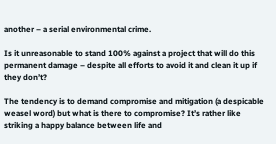another – a serial environmental crime.

Is it unreasonable to stand 100% against a project that will do this permanent damage – despite all efforts to avoid it and clean it up if they don’t?

The tendency is to demand compromise and mitigation (a despicable weasel word) but what is there to compromise? It’s rather like striking a happy balance between life and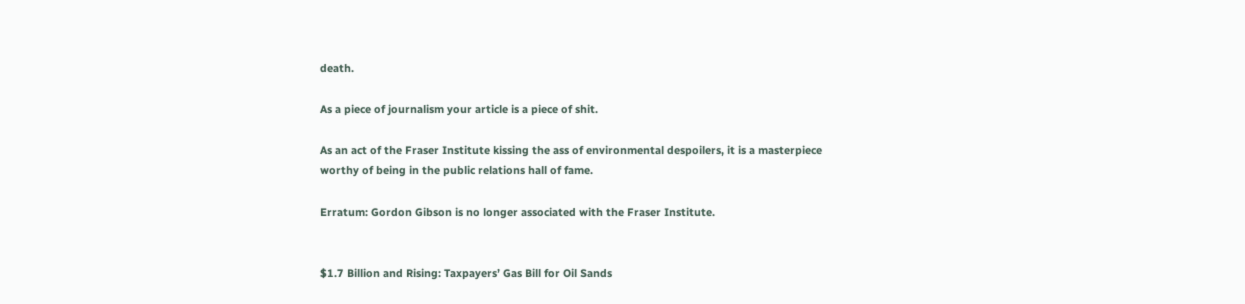death.

As a piece of journalism your article is a piece of shit.

As an act of the Fraser Institute kissing the ass of environmental despoilers, it is a masterpiece worthy of being in the public relations hall of fame.

Erratum: Gordon Gibson is no longer associated with the Fraser Institute.


$1.7 Billion and Rising: Taxpayers’ Gas Bill for Oil Sands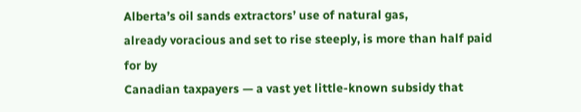Alberta’s oil sands extractors’ use of natural gas,
already voracious and set to rise steeply, is more than half paid for by
Canadian taxpayers — a vast yet little-known subsidy that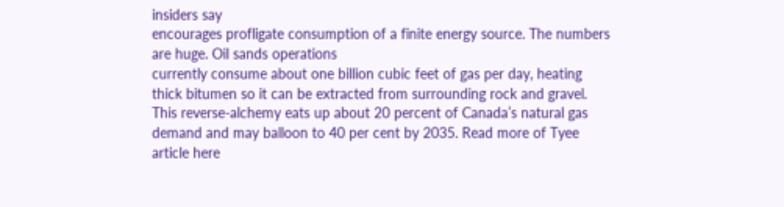insiders say
encourages profligate consumption of a finite energy source. The numbers are huge. Oil sands operations
currently consume about one billion cubic feet of gas per day, heating
thick bitumen so it can be extracted from surrounding rock and gravel.
This reverse-alchemy eats up about 20 percent of Canada’s natural gas demand and may balloon to 40 per cent by 2035. Read more of Tyee article here